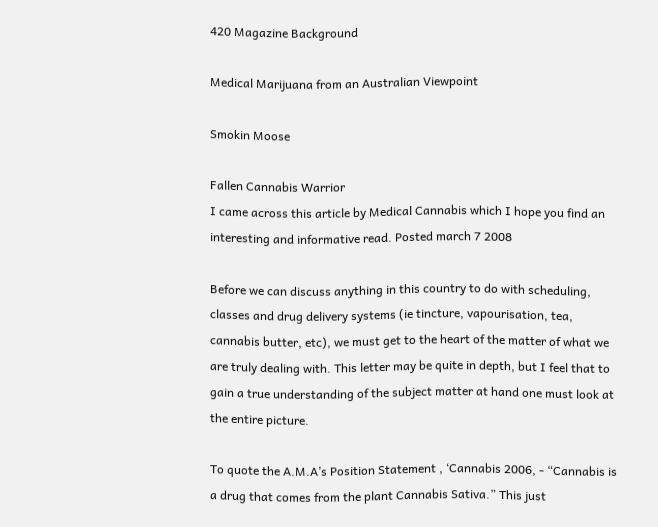420 Magazine Background

Medical Marijuana from an Australian Viewpoint

Smokin Moose

Fallen Cannabis Warrior
I came across this article by Medical Cannabis which I hope you find an interesting and informative read. Posted march 7 2008

Before we can discuss anything in this country to do with scheduling, classes and drug delivery systems (ie tincture, vapourisation, tea, cannabis butter, etc), we must get to the heart of the matter of what we are truly dealing with. This letter may be quite in depth, but I feel that to gain a true understanding of the subject matter at hand one must look at the entire picture.

To quote the A.M.A’s Position Statement , ‘Cannabis 2006, - “Cannabis is a drug that comes from the plant Cannabis Sativa.” This just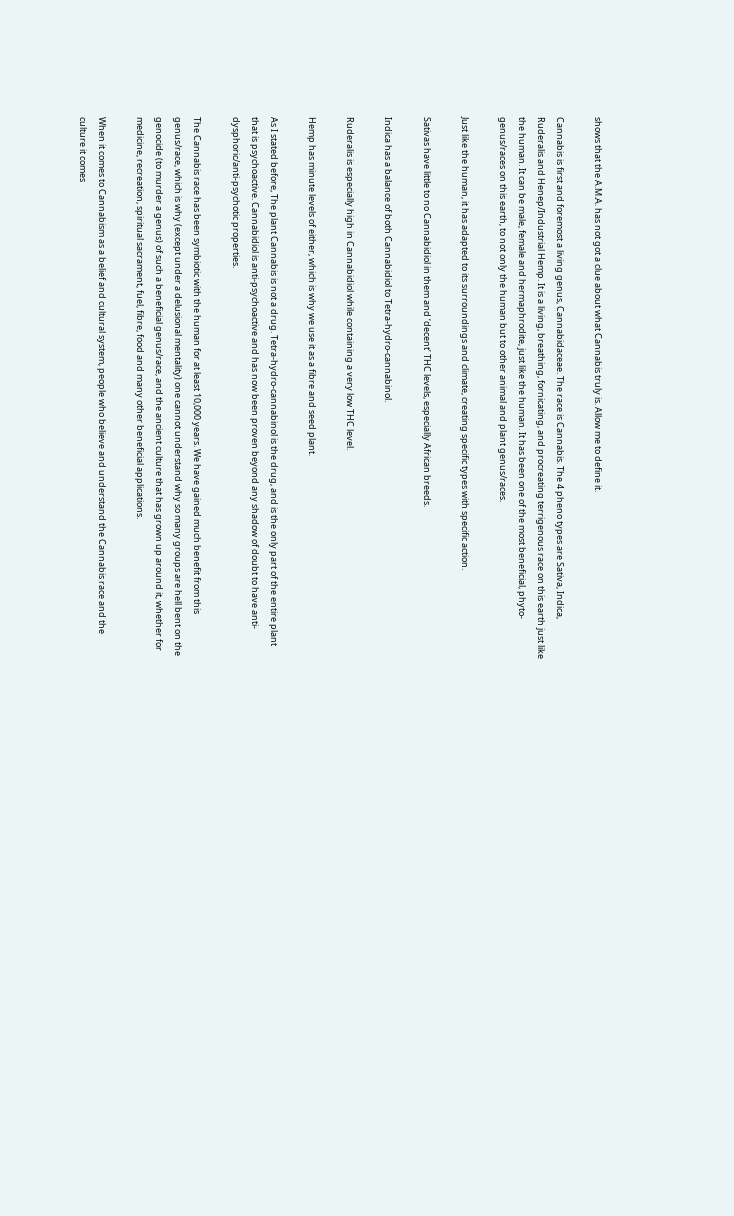shows that the A.M.A. has not got a clue about what Cannabis truly is. Allow me to define it.

Cannabis is first and foremost a living genus, Cannabidaceae. The race is Cannabis. The 4 pheno types are Sativa, Indica, Ruderalis and Henep/Industrial Hemp. It is a living, breathing, fornicating, and procreating terrigenous race on this earth just like the human. It can be male, female and hermaphrodite, just like the human. It has been one of the most beneficial, phyto-genus/races on this earth, to not only the human but to other animal and plant genus/races.

Just like the human, it has adapted to its surroundings and climate, creating specific types with specific action.

Sativas have little to no Cannabidiol in them and ‘decent’ THC levels, especially African breeds.

Indica has a balance of both Cannabidiol to Tetra-hydro-cannabinol.

Ruderalis is especially high in Cannabidiol while containing a very low THC level.

Hemp has minute levels of either, which is why we use it as a fibre and seed plant.

As I stated before, The plant Cannabis is not a drug. Tetra-hydro-cannabinol is the drug, and is the only part of the entire plant that is psychoactive. Cannabidiol is anti-psychoactive and has now been proven beyond any shadow of doubt to have anti-dysphoric/anti-psychotic properties.

The Cannabis race has been symbiotic with the human for at least 10,000 years. We have gained much benefit from this genus/race, which is why (except under a delusional mentality) one cannot understand why so many groups are hell bent on the genocide (to murder a genus) of such a beneficial genus/race, and the ancient culture that has grown up around it, whether for medicine, recreation, spiritual sacrament, fuel, fibre, food and many other beneficial applications.

When it comes to Cannabism as a belief and cultural system, people who believe and understand the Cannabis race and the culture it comes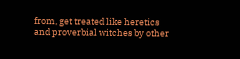from, get treated like heretics and proverbial witches by other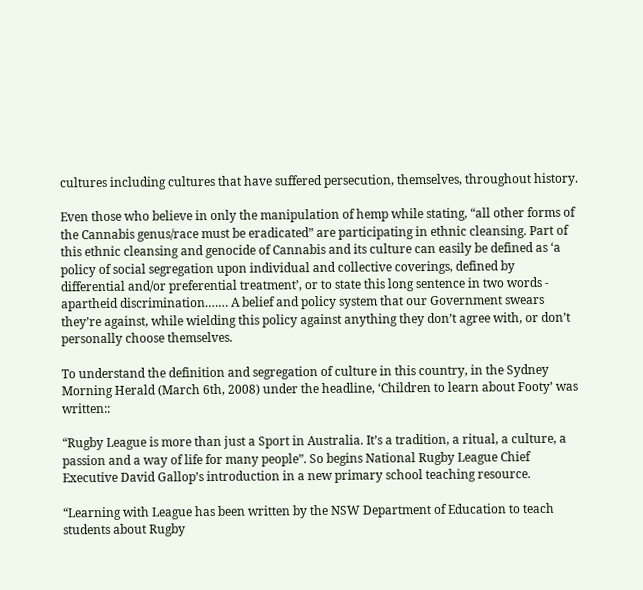cultures including cultures that have suffered persecution, themselves, throughout history.

Even those who believe in only the manipulation of hemp while stating, “all other forms of the Cannabis genus/race must be eradicated” are participating in ethnic cleansing. Part of this ethnic cleansing and genocide of Cannabis and its culture can easily be defined as ‘a policy of social segregation upon individual and collective coverings, defined by differential and/or preferential treatment’, or to state this long sentence in two words - apartheid discrimination.…… A belief and policy system that our Government swears they’re against, while wielding this policy against anything they don’t agree with, or don’t personally choose themselves.

To understand the definition and segregation of culture in this country, in the Sydney Morning Herald (March 6th, 2008) under the headline, ‘Children to learn about Footy’ was written::

“Rugby League is more than just a Sport in Australia. It’s a tradition, a ritual, a culture, a passion and a way of life for many people”. So begins National Rugby League Chief Executive David Gallop’s introduction in a new primary school teaching resource.

“Learning with League has been written by the NSW Department of Education to teach students about Rugby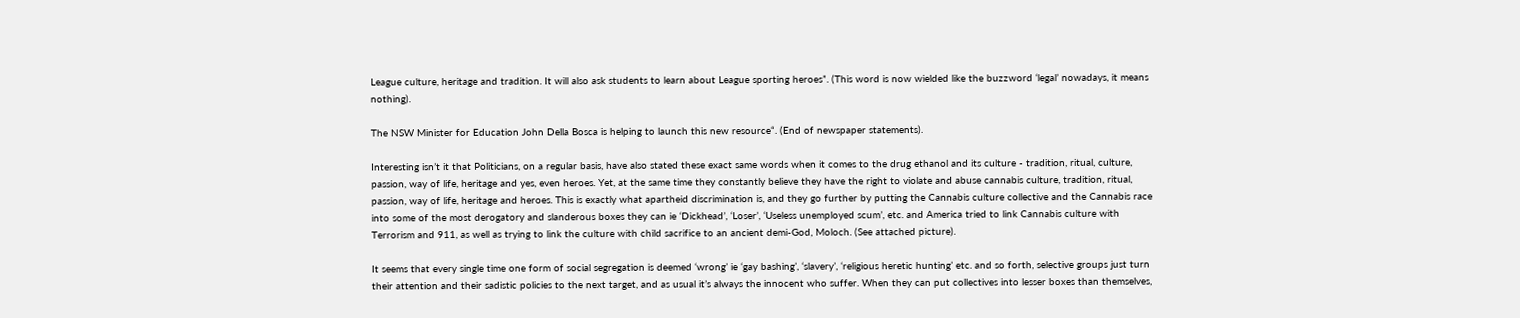League culture, heritage and tradition. It will also ask students to learn about League sporting heroes”. (This word is now wielded like the buzzword ‘legal’ nowadays, it means nothing).

The NSW Minister for Education John Della Bosca is helping to launch this new resource“. (End of newspaper statements).

Interesting isn’t it that Politicians, on a regular basis, have also stated these exact same words when it comes to the drug ethanol and its culture - tradition, ritual, culture, passion, way of life, heritage and yes, even heroes. Yet, at the same time they constantly believe they have the right to violate and abuse cannabis culture, tradition, ritual, passion, way of life, heritage and heroes. This is exactly what apartheid discrimination is, and they go further by putting the Cannabis culture collective and the Cannabis race into some of the most derogatory and slanderous boxes they can ie ‘Dickhead’, ‘Loser’, ‘Useless unemployed scum’, etc. and America tried to link Cannabis culture with Terrorism and 911, as well as trying to link the culture with child sacrifice to an ancient demi-God, Moloch. (See attached picture).

It seems that every single time one form of social segregation is deemed ‘wrong’ ie ‘gay bashing’, ‘slavery’, ‘religious heretic hunting’ etc. and so forth, selective groups just turn their attention and their sadistic policies to the next target, and as usual it’s always the innocent who suffer. When they can put collectives into lesser boxes than themselves,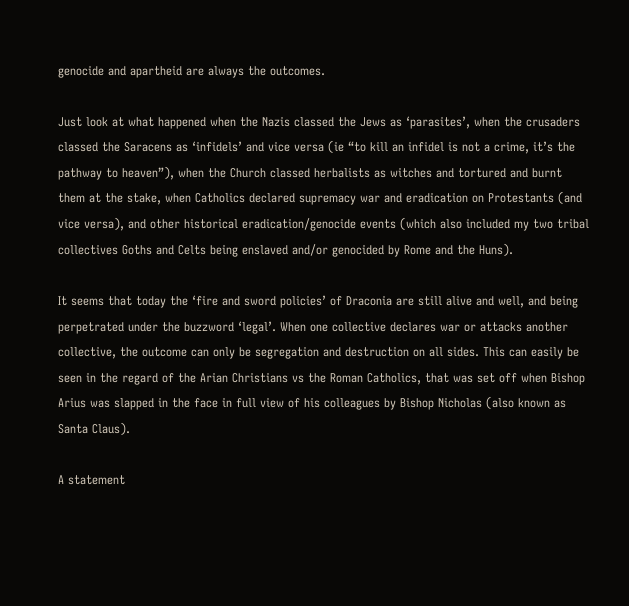genocide and apartheid are always the outcomes.

Just look at what happened when the Nazis classed the Jews as ‘parasites’, when the crusaders classed the Saracens as ‘infidels’ and vice versa (ie “to kill an infidel is not a crime, it’s the pathway to heaven”), when the Church classed herbalists as witches and tortured and burnt them at the stake, when Catholics declared supremacy war and eradication on Protestants (and vice versa), and other historical eradication/genocide events (which also included my two tribal collectives Goths and Celts being enslaved and/or genocided by Rome and the Huns).

It seems that today the ‘fire and sword policies’ of Draconia are still alive and well, and being perpetrated under the buzzword ‘legal’. When one collective declares war or attacks another collective, the outcome can only be segregation and destruction on all sides. This can easily be seen in the regard of the Arian Christians vs the Roman Catholics, that was set off when Bishop Arius was slapped in the face in full view of his colleagues by Bishop Nicholas (also known as Santa Claus).

A statement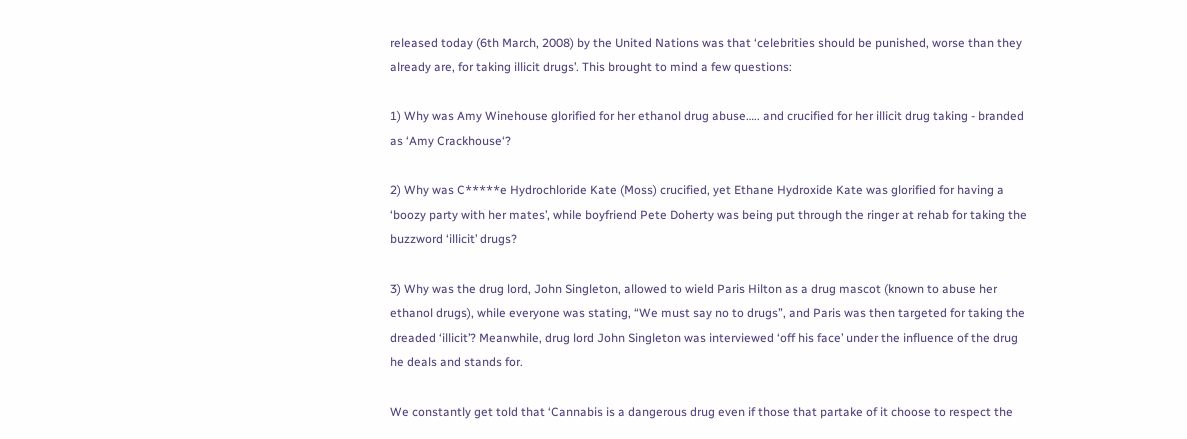released today (6th March, 2008) by the United Nations was that ‘celebrities should be punished, worse than they already are, for taking illicit drugs’. This brought to mind a few questions:

1) Why was Amy Winehouse glorified for her ethanol drug abuse….. and crucified for her illicit drug taking - branded as ‘Amy Crackhouse‘?

2) Why was C*****e Hydrochloride Kate (Moss) crucified, yet Ethane Hydroxide Kate was glorified for having a ‘boozy party with her mates’, while boyfriend Pete Doherty was being put through the ringer at rehab for taking the buzzword ‘illicit’ drugs?

3) Why was the drug lord, John Singleton, allowed to wield Paris Hilton as a drug mascot (known to abuse her ethanol drugs), while everyone was stating, “We must say no to drugs”, and Paris was then targeted for taking the dreaded ‘illicit’? Meanwhile, drug lord John Singleton was interviewed ‘off his face’ under the influence of the drug he deals and stands for.

We constantly get told that ‘Cannabis is a dangerous drug even if those that partake of it choose to respect the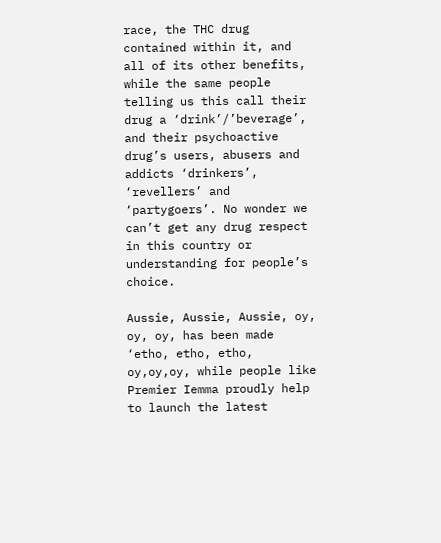race, the THC drug contained within it, and all of its other benefits, while the same people telling us this call their drug a ‘drink’/’beverage’, and their psychoactive drug’s users, abusers and addicts ‘drinkers’, ‘revellers’ and ‘partygoers’. No wonder we can’t get any drug respect in this country or understanding for people’s choice.

Aussie, Aussie, Aussie, oy, oy, oy, has been made ‘etho, etho, etho, oy,oy,oy, while people like Premier Iemma proudly help to launch the latest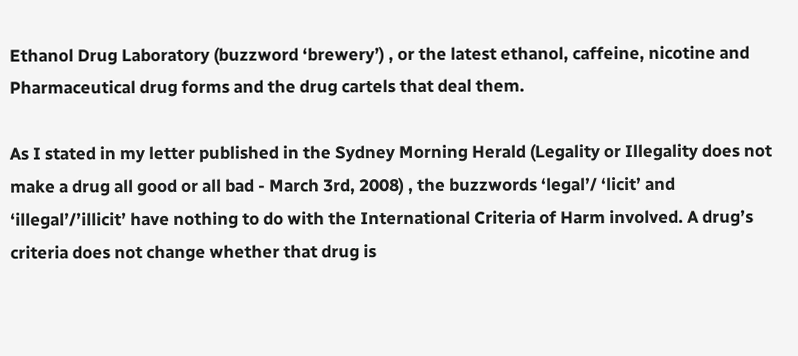Ethanol Drug Laboratory (buzzword ‘brewery’) , or the latest ethanol, caffeine, nicotine and Pharmaceutical drug forms and the drug cartels that deal them.

As I stated in my letter published in the Sydney Morning Herald (Legality or Illegality does not make a drug all good or all bad - March 3rd, 2008) , the buzzwords ‘legal’/ ‘licit’ and ‘illegal’/’illicit’ have nothing to do with the International Criteria of Harm involved. A drug’s criteria does not change whether that drug is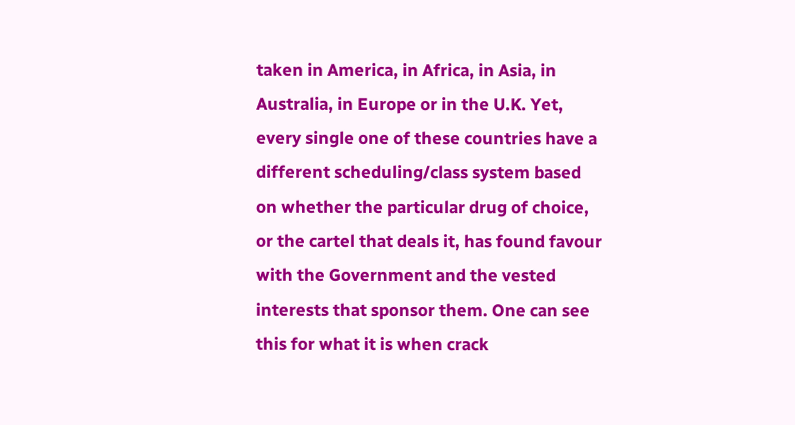taken in America, in Africa, in Asia, in Australia, in Europe or in the U.K. Yet, every single one of these countries have a different scheduling/class system based on whether the particular drug of choice, or the cartel that deals it, has found favour with the Government and the vested interests that sponsor them. One can see this for what it is when crack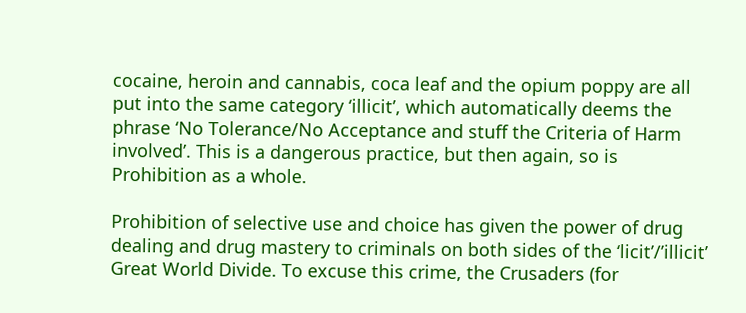cocaine, heroin and cannabis, coca leaf and the opium poppy are all put into the same category ‘illicit’, which automatically deems the phrase ‘No Tolerance/No Acceptance and stuff the Criteria of Harm involved’. This is a dangerous practice, but then again, so is Prohibition as a whole.

Prohibition of selective use and choice has given the power of drug dealing and drug mastery to criminals on both sides of the ‘licit’/’illicit’ Great World Divide. To excuse this crime, the Crusaders (for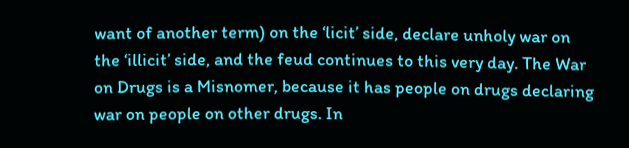want of another term) on the ‘licit’ side, declare unholy war on the ‘illicit’ side, and the feud continues to this very day. The War on Drugs is a Misnomer, because it has people on drugs declaring war on people on other drugs. In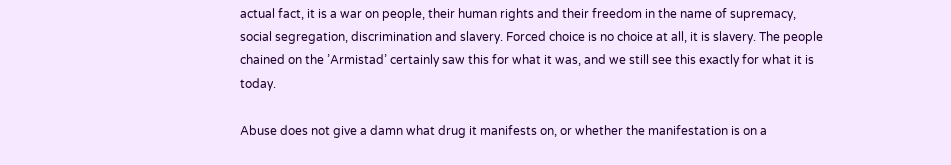actual fact, it is a war on people, their human rights and their freedom in the name of supremacy, social segregation, discrimination and slavery. Forced choice is no choice at all, it is slavery. The people chained on the ’Armistad’ certainly saw this for what it was, and we still see this exactly for what it is today.

Abuse does not give a damn what drug it manifests on, or whether the manifestation is on a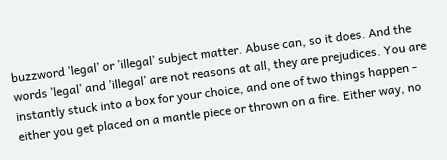buzzword ’legal’ or ’illegal’ subject matter. Abuse can, so it does. And the words ’legal’ and ’illegal’ are not reasons at all, they are prejudices. You are instantly stuck into a box for your choice, and one of two things happen - either you get placed on a mantle piece or thrown on a fire. Either way, no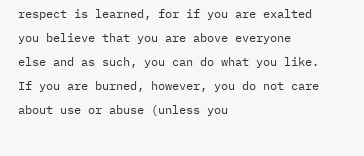respect is learned, for if you are exalted you believe that you are above everyone else and as such, you can do what you like. If you are burned, however, you do not care about use or abuse (unless you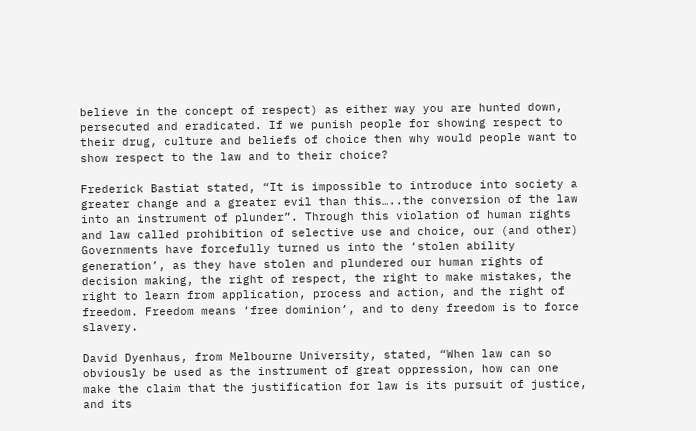believe in the concept of respect) as either way you are hunted down, persecuted and eradicated. If we punish people for showing respect to their drug, culture and beliefs of choice then why would people want to show respect to the law and to their choice?

Frederick Bastiat stated, “It is impossible to introduce into society a greater change and a greater evil than this…..the conversion of the law into an instrument of plunder”. Through this violation of human rights and law called prohibition of selective use and choice, our (and other) Governments have forcefully turned us into the ‘stolen ability generation’, as they have stolen and plundered our human rights of decision making, the right of respect, the right to make mistakes, the right to learn from application, process and action, and the right of freedom. Freedom means ‘free dominion’, and to deny freedom is to force slavery.

David Dyenhaus, from Melbourne University, stated, “When law can so obviously be used as the instrument of great oppression, how can one make the claim that the justification for law is its pursuit of justice, and its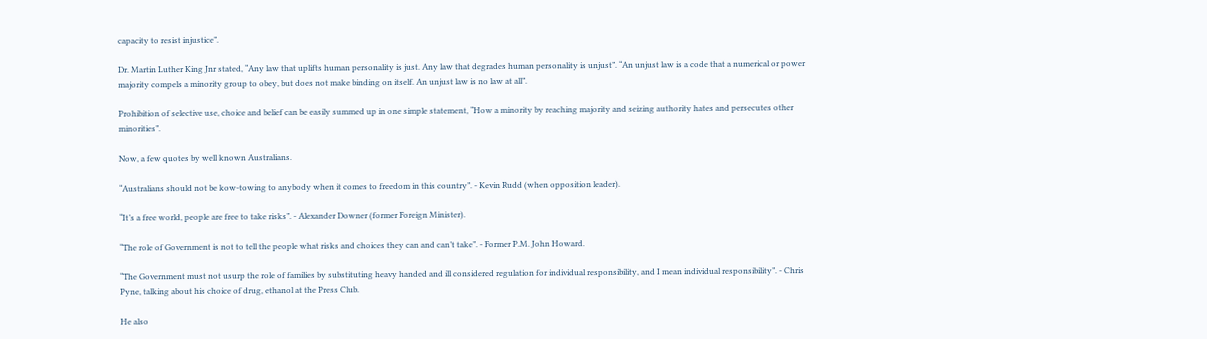capacity to resist injustice”.

Dr. Martin Luther King Jnr stated, “Any law that uplifts human personality is just. Any law that degrades human personality is unjust”. “An unjust law is a code that a numerical or power majority compels a minority group to obey, but does not make binding on itself. An unjust law is no law at all”.

Prohibition of selective use, choice and belief can be easily summed up in one simple statement, “How a minority by reaching majority and seizing authority hates and persecutes other minorities”.

Now, a few quotes by well known Australians.

“Australians should not be kow-towing to anybody when it comes to freedom in this country”. - Kevin Rudd (when opposition leader).

“It’s a free world, people are free to take risks”. - Alexander Downer (former Foreign Minister).

“The role of Government is not to tell the people what risks and choices they can and can’t take”. - Former P.M. John Howard.

“The Government must not usurp the role of families by substituting heavy handed and ill considered regulation for individual responsibility, and I mean individual responsibility”. - Chris Pyne, talking about his choice of drug, ethanol at the Press Club.

He also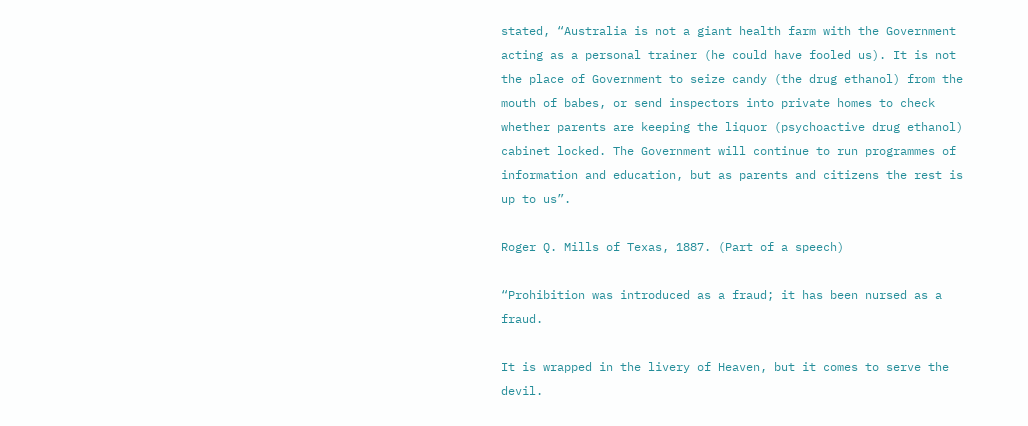stated, “Australia is not a giant health farm with the Government acting as a personal trainer (he could have fooled us). It is not the place of Government to seize candy (the drug ethanol) from the mouth of babes, or send inspectors into private homes to check whether parents are keeping the liquor (psychoactive drug ethanol) cabinet locked. The Government will continue to run programmes of information and education, but as parents and citizens the rest is up to us”.

Roger Q. Mills of Texas, 1887. (Part of a speech)

“Prohibition was introduced as a fraud; it has been nursed as a fraud.

It is wrapped in the livery of Heaven, but it comes to serve the devil.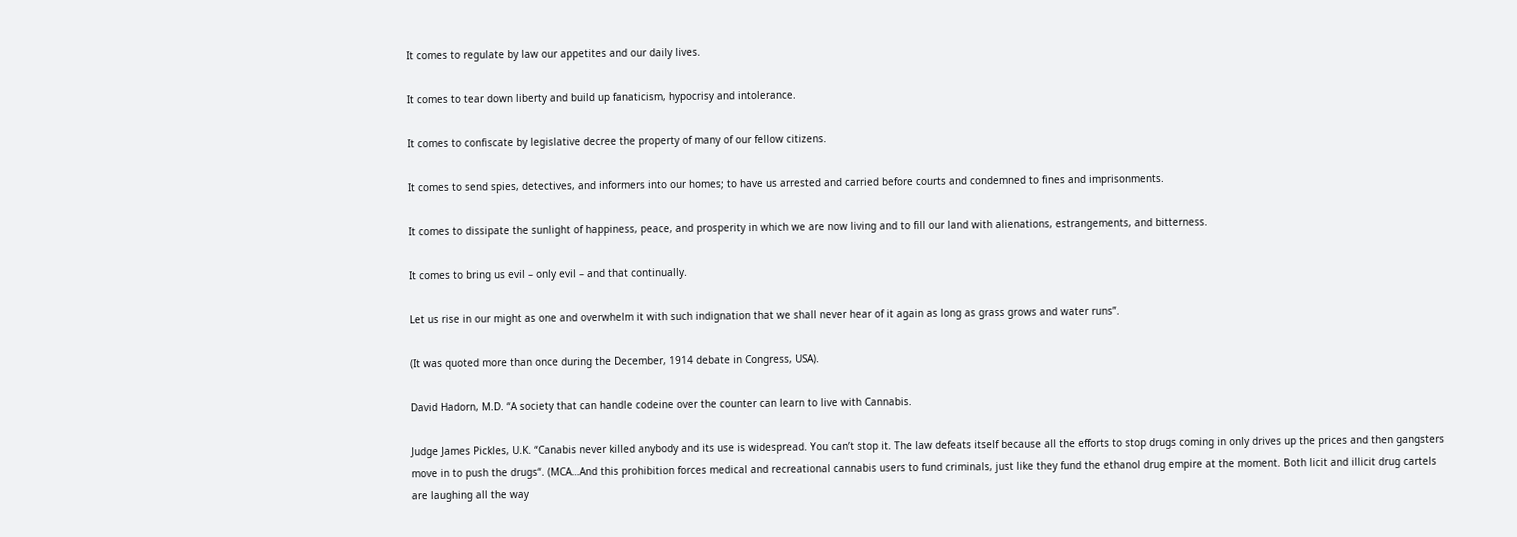It comes to regulate by law our appetites and our daily lives.

It comes to tear down liberty and build up fanaticism, hypocrisy and intolerance.

It comes to confiscate by legislative decree the property of many of our fellow citizens.

It comes to send spies, detectives, and informers into our homes; to have us arrested and carried before courts and condemned to fines and imprisonments.

It comes to dissipate the sunlight of happiness, peace, and prosperity in which we are now living and to fill our land with alienations, estrangements, and bitterness.

It comes to bring us evil – only evil – and that continually.

Let us rise in our might as one and overwhelm it with such indignation that we shall never hear of it again as long as grass grows and water runs”.

(It was quoted more than once during the December, 1914 debate in Congress, USA).

David Hadorn, M.D. “A society that can handle codeine over the counter can learn to live with Cannabis.

Judge James Pickles, U.K. “Canabis never killed anybody and its use is widespread. You can’t stop it. The law defeats itself because all the efforts to stop drugs coming in only drives up the prices and then gangsters move in to push the drugs“. (MCA…And this prohibition forces medical and recreational cannabis users to fund criminals, just like they fund the ethanol drug empire at the moment. Both licit and illicit drug cartels are laughing all the way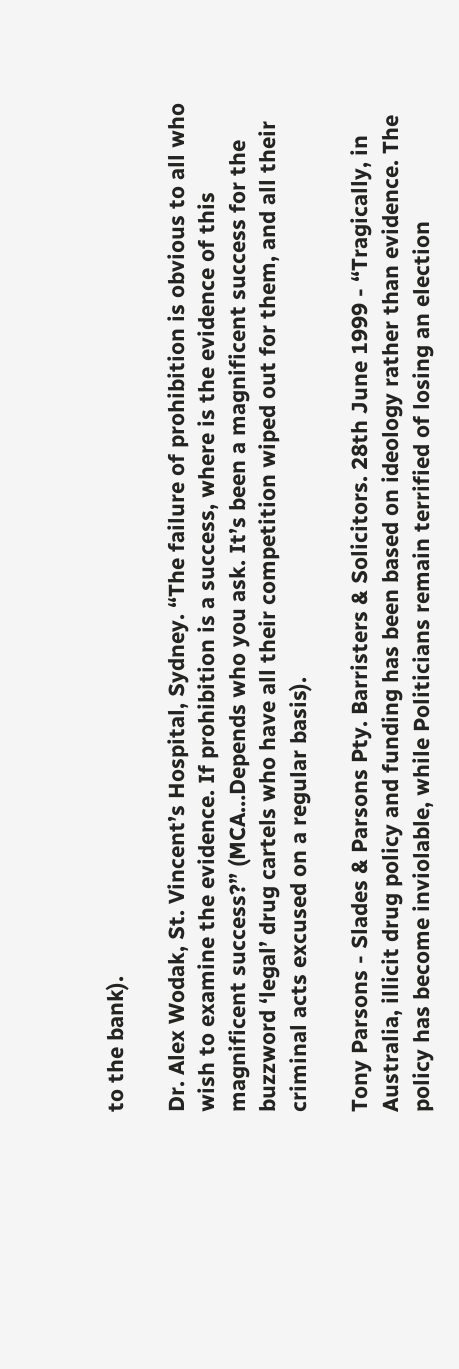to the bank).

Dr. Alex Wodak, St. Vincent’s Hospital, Sydney. “The failure of prohibition is obvious to all who wish to examine the evidence. If prohibition is a success, where is the evidence of this magnificent success?” (MCA…Depends who you ask. It’s been a magnificent success for the buzzword ‘legal’ drug cartels who have all their competition wiped out for them, and all their criminal acts excused on a regular basis).

Tony Parsons - Slades & Parsons Pty. Barristers & Solicitors. 28th June 1999 - “Tragically, in Australia, illicit drug policy and funding has been based on ideology rather than evidence. The policy has become inviolable, while Politicians remain terrified of losing an election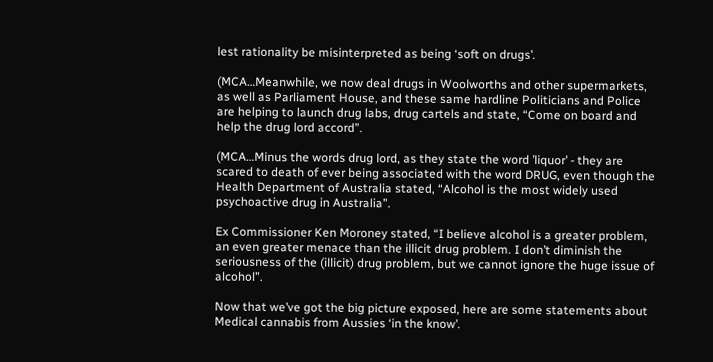lest rationality be misinterpreted as being ‘soft on drugs’.

(MCA…Meanwhile, we now deal drugs in Woolworths and other supermarkets, as well as Parliament House, and these same hardline Politicians and Police are helping to launch drug labs, drug cartels and state, “Come on board and help the drug lord accord”.

(MCA…Minus the words drug lord, as they state the word ’liquor’ - they are scared to death of ever being associated with the word DRUG, even though the Health Department of Australia stated, “Alcohol is the most widely used psychoactive drug in Australia”.

Ex Commissioner Ken Moroney stated, “I believe alcohol is a greater problem, an even greater menace than the illicit drug problem. I don’t diminish the seriousness of the (illicit) drug problem, but we cannot ignore the huge issue of alcohol”.

Now that we’ve got the big picture exposed, here are some statements about Medical cannabis from Aussies ‘in the know’.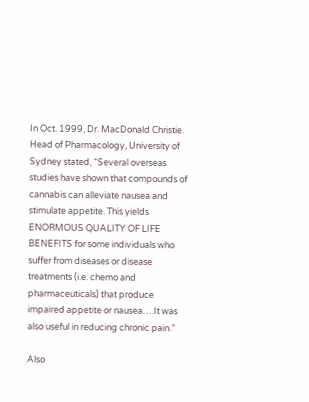In Oct. 1999, Dr. MacDonald Christie. Head of Pharmacology, University of Sydney stated, “Several overseas studies have shown that compounds of cannabis can alleviate nausea and stimulate appetite. This yields ENORMOUS QUALITY OF LIFE BENEFITS for some individuals who suffer from diseases or disease treatments (i.e. chemo and pharmaceuticals) that produce impaired appetite or nausea….It was also useful in reducing chronic pain.”

Also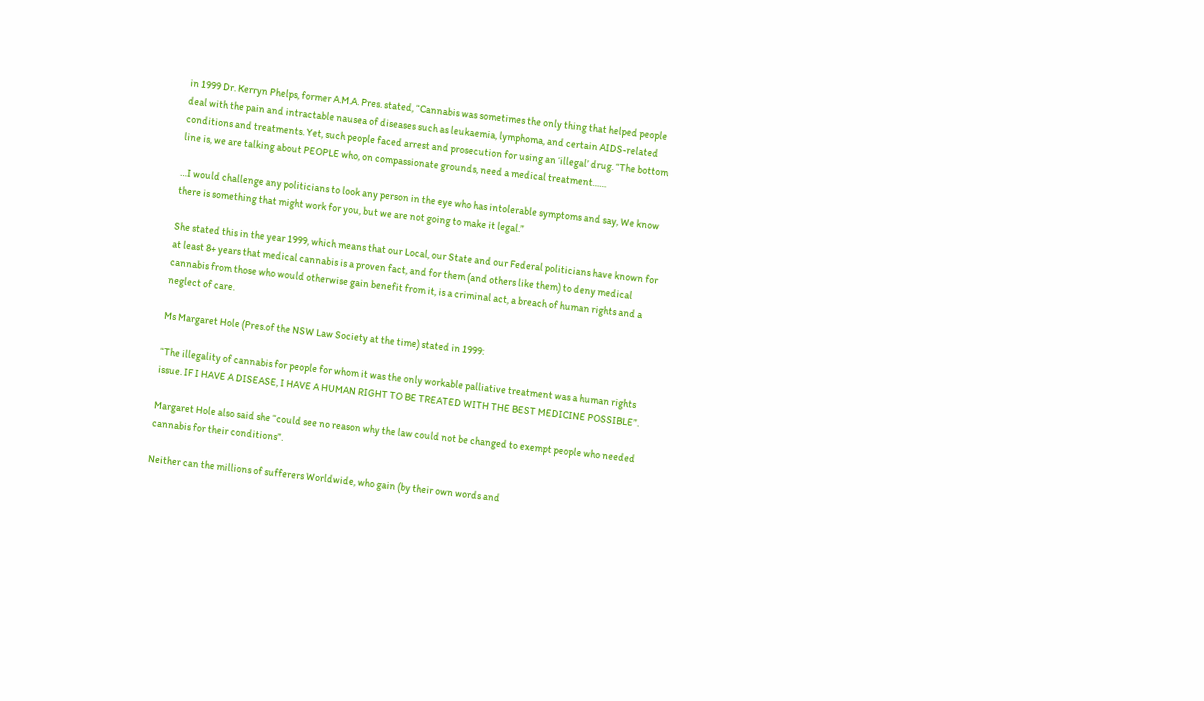in 1999 Dr. Kerryn Phelps, former A.M.A. Pres. stated, “Cannabis was sometimes the only thing that helped people deal with the pain and intractable nausea of diseases such as leukaemia, lymphoma, and certain AIDS-related conditions and treatments. Yet, such people faced arrest and prosecution for using an ‘illegal’ drug. “The bottom line is, we are talking about PEOPLE who, on compassionate grounds, need a medical treatment……

…I would challenge any politicians to look any person in the eye who has intolerable symptoms and say, We know there is something that might work for you, but we are not going to make it legal.”

She stated this in the year 1999, which means that our Local, our State and our Federal politicians have known for at least 8+ years that medical cannabis is a proven fact, and for them (and others like them) to deny medical cannabis from those who would otherwise gain benefit from it, is a criminal act, a breach of human rights and a neglect of care.

Ms Margaret Hole (Pres.of the NSW Law Society at the time) stated in 1999:

“The illegality of cannabis for people for whom it was the only workable palliative treatment was a human rights issue. IF I HAVE A DISEASE, I HAVE A HUMAN RIGHT TO BE TREATED WITH THE BEST MEDICINE POSSIBLE”.

Margaret Hole also said she “could see no reason why the law could not be changed to exempt people who needed cannabis for their conditions”.

Neither can the millions of sufferers Worldwide, who gain (by their own words and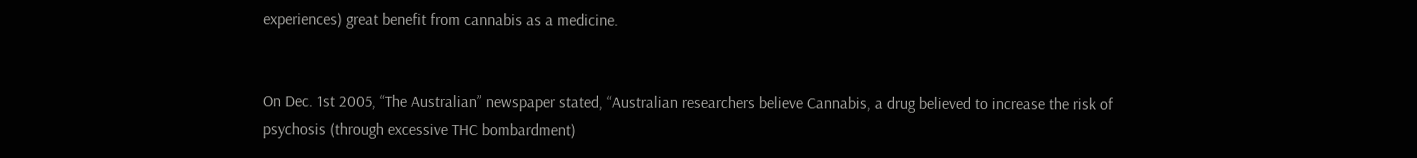experiences) great benefit from cannabis as a medicine.


On Dec. 1st 2005, “The Australian” newspaper stated, “Australian researchers believe Cannabis, a drug believed to increase the risk of psychosis (through excessive THC bombardment)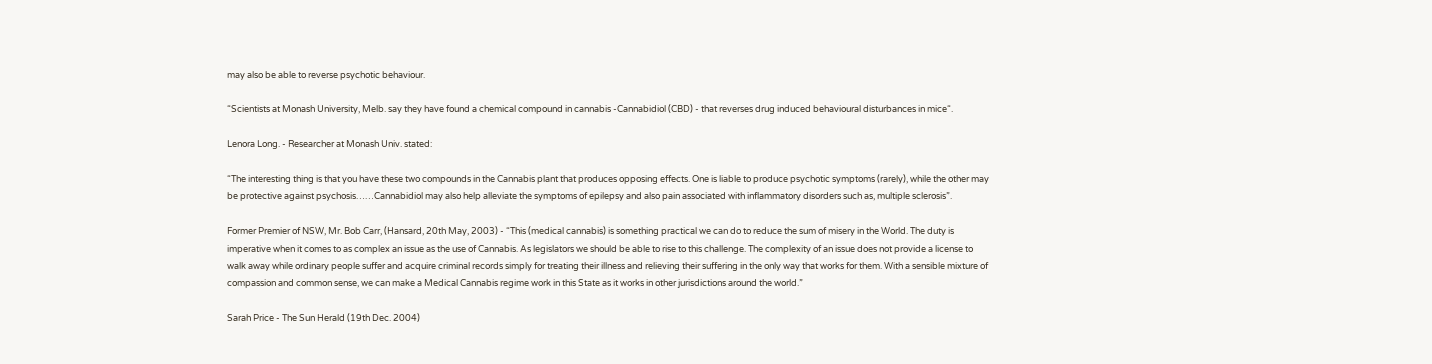may also be able to reverse psychotic behaviour.

“Scientists at Monash University, Melb. say they have found a chemical compound in cannabis -Cannabidiol (CBD) - that reverses drug induced behavioural disturbances in mice“.

Lenora Long. - Researcher at Monash Univ. stated:

“The interesting thing is that you have these two compounds in the Cannabis plant that produces opposing effects. One is liable to produce psychotic symptoms (rarely), while the other may be protective against psychosis……Cannabidiol may also help alleviate the symptoms of epilepsy and also pain associated with inflammatory disorders such as, multiple sclerosis”.

Former Premier of NSW, Mr. Bob Carr, (Hansard, 20th May, 2003) - “This (medical cannabis) is something practical we can do to reduce the sum of misery in the World. The duty is imperative when it comes to as complex an issue as the use of Cannabis. As legislators we should be able to rise to this challenge. The complexity of an issue does not provide a license to walk away while ordinary people suffer and acquire criminal records simply for treating their illness and relieving their suffering in the only way that works for them. With a sensible mixture of compassion and common sense, we can make a Medical Cannabis regime work in this State as it works in other jurisdictions around the world.”

Sarah Price - The Sun Herald (19th Dec. 2004)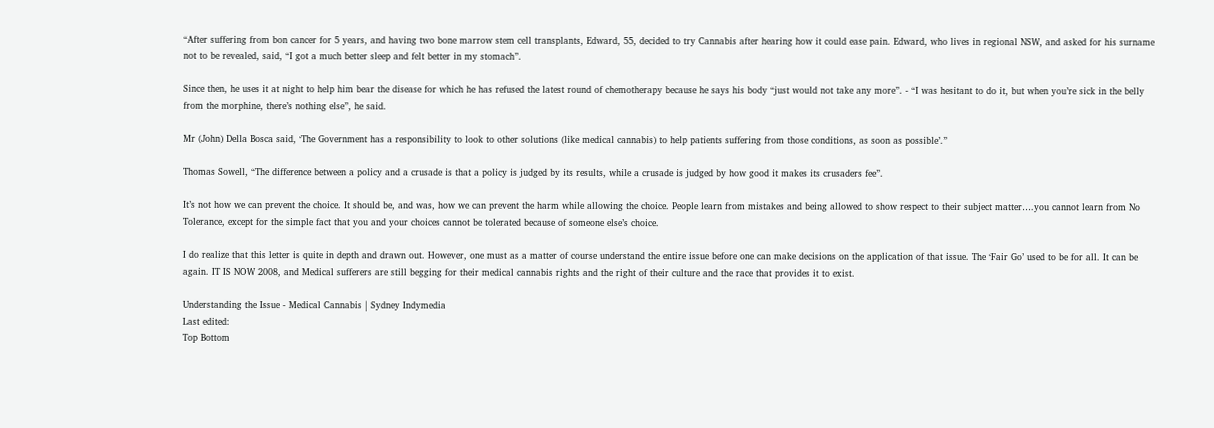“After suffering from bon cancer for 5 years, and having two bone marrow stem cell transplants, Edward, 55, decided to try Cannabis after hearing how it could ease pain. Edward, who lives in regional NSW, and asked for his surname not to be revealed, said, “I got a much better sleep and felt better in my stomach”.

Since then, he uses it at night to help him bear the disease for which he has refused the latest round of chemotherapy because he says his body “just would not take any more”. - “I was hesitant to do it, but when you’re sick in the belly from the morphine, there’s nothing else”, he said.

Mr (John) Della Bosca said, ‘The Government has a responsibility to look to other solutions (like medical cannabis) to help patients suffering from those conditions, as soon as possible’.”

Thomas Sowell, “The difference between a policy and a crusade is that a policy is judged by its results, while a crusade is judged by how good it makes its crusaders fee”.

It’s not how we can prevent the choice. It should be, and was, how we can prevent the harm while allowing the choice. People learn from mistakes and being allowed to show respect to their subject matter….you cannot learn from No Tolerance, except for the simple fact that you and your choices cannot be tolerated because of someone else’s choice.

I do realize that this letter is quite in depth and drawn out. However, one must as a matter of course understand the entire issue before one can make decisions on the application of that issue. The ‘Fair Go’ used to be for all. It can be again. IT IS NOW 2008, and Medical sufferers are still begging for their medical cannabis rights and the right of their culture and the race that provides it to exist.

Understanding the Issue - Medical Cannabis | Sydney Indymedia
Last edited:
Top Bottom